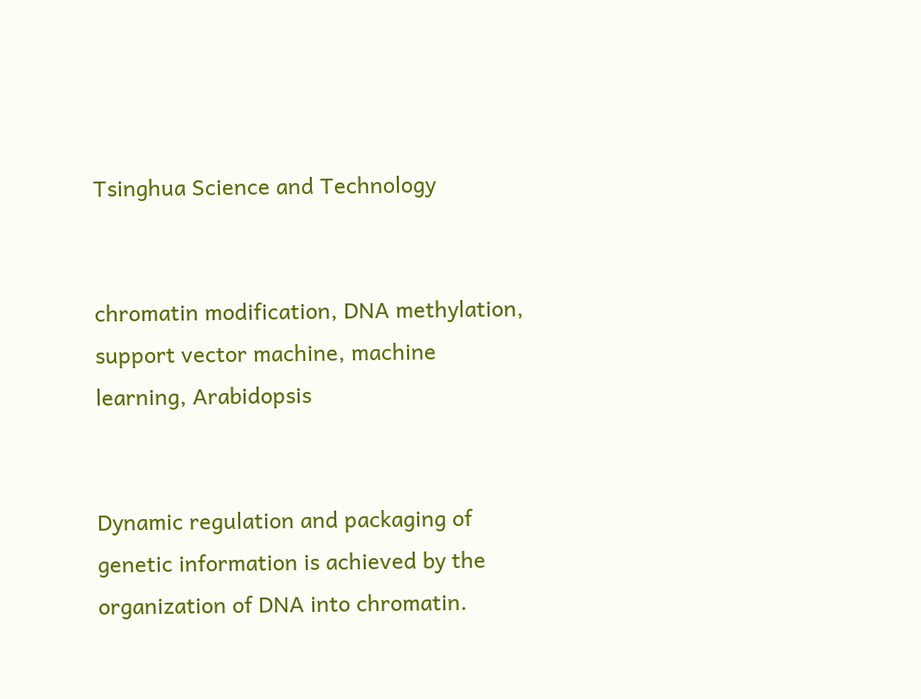Tsinghua Science and Technology


chromatin modification, DNA methylation, support vector machine, machine learning, Arabidopsis


Dynamic regulation and packaging of genetic information is achieved by the organization of DNA into chromatin.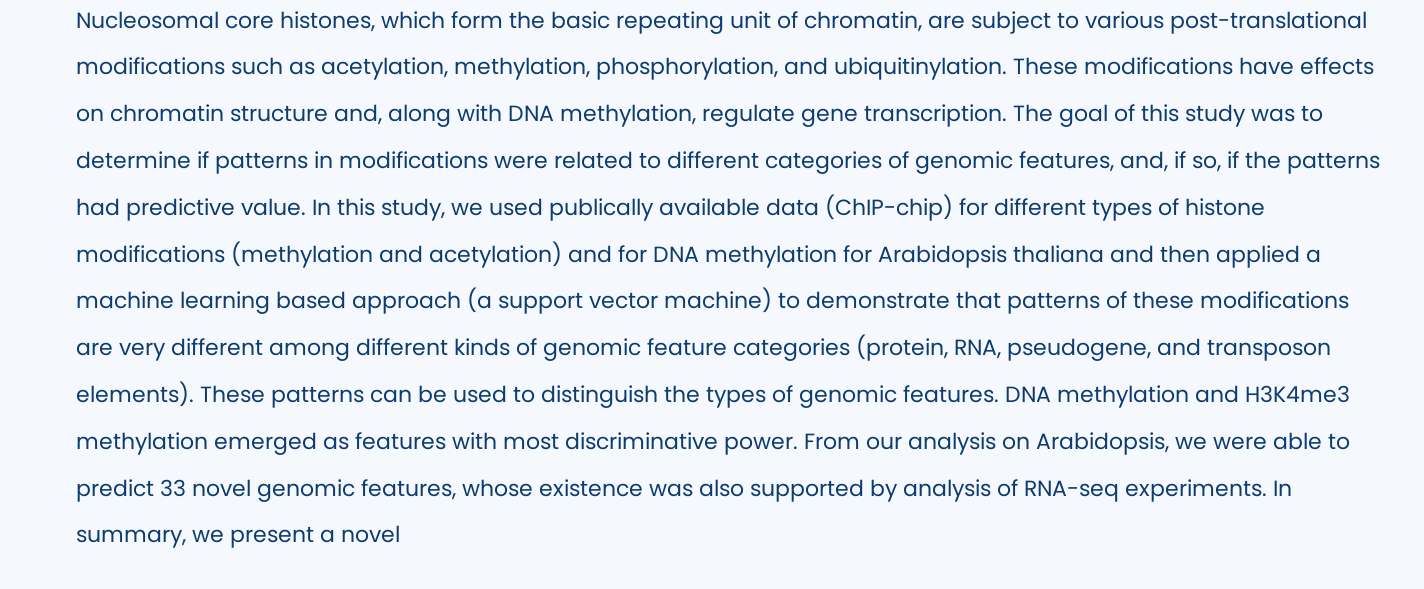Nucleosomal core histones, which form the basic repeating unit of chromatin, are subject to various post-translational modifications such as acetylation, methylation, phosphorylation, and ubiquitinylation. These modifications have effects on chromatin structure and, along with DNA methylation, regulate gene transcription. The goal of this study was to determine if patterns in modifications were related to different categories of genomic features, and, if so, if the patterns had predictive value. In this study, we used publically available data (ChIP-chip) for different types of histone modifications (methylation and acetylation) and for DNA methylation for Arabidopsis thaliana and then applied a machine learning based approach (a support vector machine) to demonstrate that patterns of these modifications are very different among different kinds of genomic feature categories (protein, RNA, pseudogene, and transposon elements). These patterns can be used to distinguish the types of genomic features. DNA methylation and H3K4me3 methylation emerged as features with most discriminative power. From our analysis on Arabidopsis, we were able to predict 33 novel genomic features, whose existence was also supported by analysis of RNA-seq experiments. In summary, we present a novel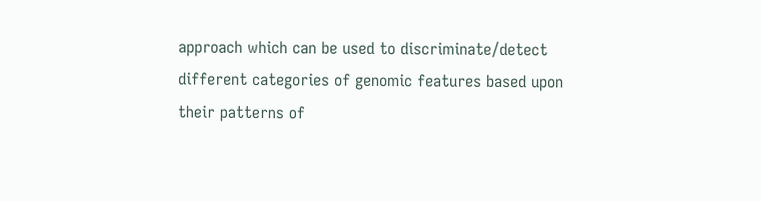approach which can be used to discriminate/detect different categories of genomic features based upon their patterns of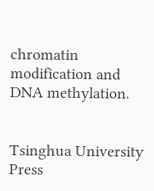chromatin modification and DNA methylation.


Tsinghua University Press